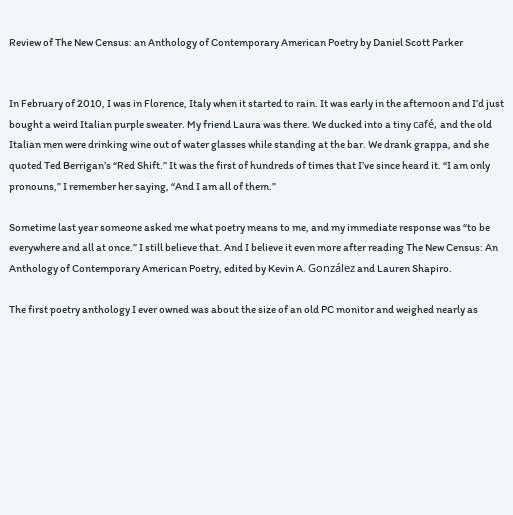Review of The New Census: an Anthology of Contemporary American Poetry by Daniel Scott Parker


In February of 2010, I was in Florence, Italy when it started to rain. It was early in the afternoon and I’d just bought a weird Italian purple sweater. My friend Laura was there. We ducked into a tiny café, and the old Italian men were drinking wine out of water glasses while standing at the bar. We drank grappa, and she quoted Ted Berrigan’s “Red Shift.” It was the first of hundreds of times that I’ve since heard it. “I am only pronouns,” I remember her saying, “And I am all of them.”

Sometime last year someone asked me what poetry means to me, and my immediate response was “to be everywhere and all at once.” I still believe that. And I believe it even more after reading The New Census: An Anthology of Contemporary American Poetry, edited by Kevin A. González and Lauren Shapiro.

The first poetry anthology I ever owned was about the size of an old PC monitor and weighed nearly as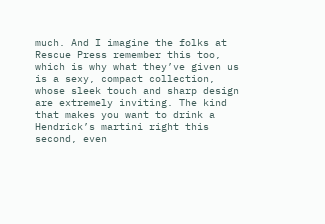much. And I imagine the folks at Rescue Press remember this too, which is why what they’ve given us is a sexy, compact collection, whose sleek touch and sharp design are extremely inviting. The kind that makes you want to drink a Hendrick’s martini right this second, even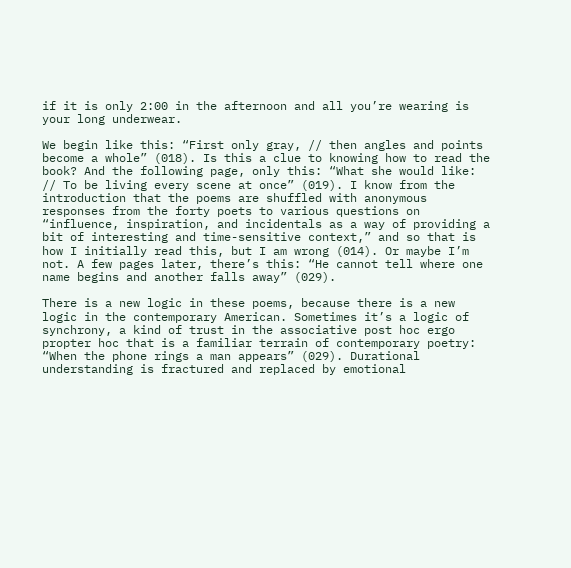if it is only 2:00 in the afternoon and all you’re wearing is your long underwear.

We begin like this: “First only gray, // then angles and points become a whole” (018). Is this a clue to knowing how to read the book? And the following page, only this: “What she would like: // To be living every scene at once” (019). I know from the introduction that the poems are shuffled with anonymous responses from the forty poets to various questions on “influence, inspiration, and incidentals as a way of providing a bit of interesting and time-sensitive context,” and so that is how I initially read this, but I am wrong (014). Or maybe I’m not. A few pages later, there’s this: “He cannot tell where one name begins and another falls away” (029).

There is a new logic in these poems, because there is a new logic in the contemporary American. Sometimes it’s a logic of synchrony, a kind of trust in the associative post hoc ergo propter hoc that is a familiar terrain of contemporary poetry: “When the phone rings a man appears” (029). Durational understanding is fractured and replaced by emotional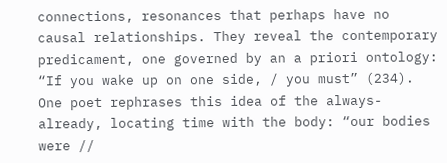connections, resonances that perhaps have no causal relationships. They reveal the contemporary predicament, one governed by an a priori ontology: “If you wake up on one side, / you must” (234). One poet rephrases this idea of the always-already, locating time with the body: “our bodies were //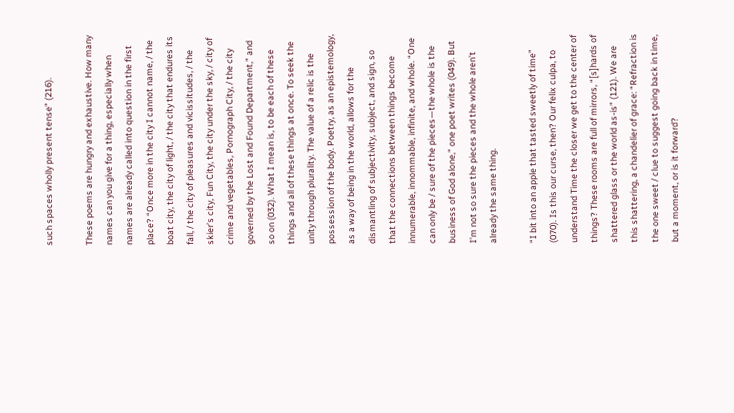such spaces wholly present tense” (216).

These poems are hungry and exhaustive. How many names can you give for a thing, especially when names are already called into question in the first place? “Once more in the city I cannot name, / the boat city, the city of light, / the city that endures its fall, / the city of pleasures and vicissitudes, / the skier’s city, Fun City, the city under the sky, / city of crime and vegetables, Pornograph City, / the city governed by the Lost and Found Department,” and so on (032). What I mean is, to be each of these things and all of these things at once. To seek the unity through plurality. The value of a relic is the possession of the body. Poetry, as an epistemology, as a way of being in the world, allows for the dismantling of subjectivity, subject, and sign, so that the connections between things become innumerable, innommable, infinite, and whole. “One can only be / sure of the pieces—the whole is the business of God alone,” one poet writes (049). But I’m not so sure the pieces and the whole aren’t already the same thing.

“I bit into an apple that tasted sweetly of time” (070). Is this our curse, then? Our felix culpa, to understand Time the closer we get to the center of things? These rooms are full of mirrors, “[s]hards of shattered glass or the world as-is” (121). We are this shattering, a chandelier of grace: “Refraction is the one sweet / clue to suggest going back in time, but a moment, or is it forward?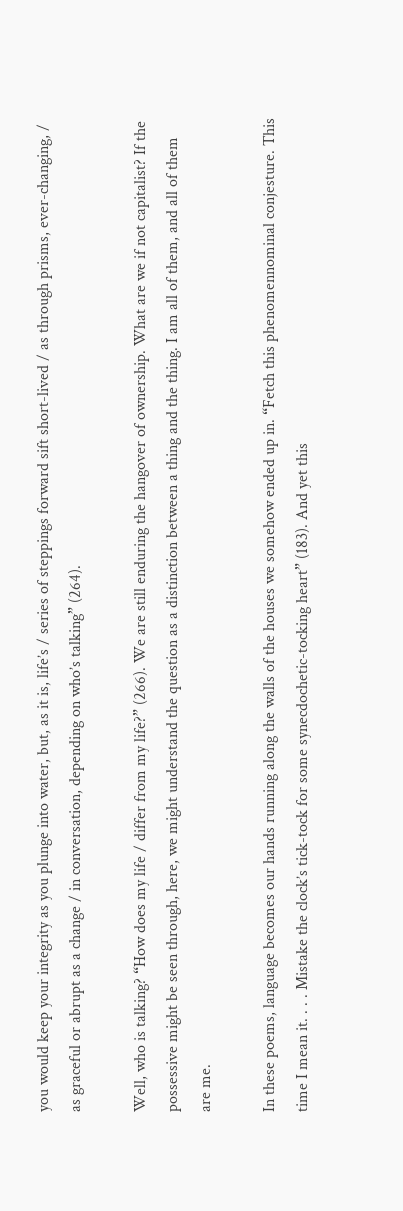you would keep your integrity as you plunge into water, but, as it is, life’s / series of steppings forward sift short-lived / as through prisms, ever-changing, / as graceful or abrupt as a change / in conversation, depending on who’s talking” (264).

Well, who is talking? “How does my life / differ from my life?” (266). We are still enduring the hangover of ownership. What are we if not capitalist? If the possessive might be seen through, here, we might understand the question as a distinction between a thing and the thing. I am all of them, and all of them are me.

In these poems, language becomes our hands running along the walls of the houses we somehow ended up in. “Fetch this phenomennominal conjesture. This time I mean it. . . . Mistake the clock’s tick-tock for some synecdochetic-tocking heart” (183). And yet this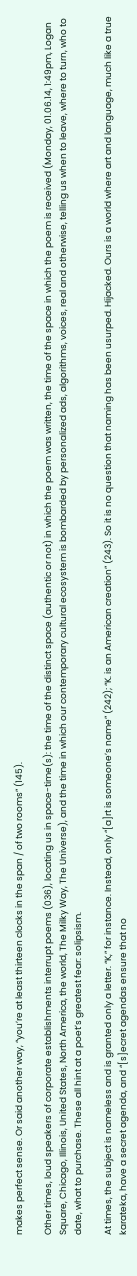makes perfect sense. Or said another way, “you’re at least thirteen clocks in the span / of two rooms” (145).

Other times, loud speakers of corporate establishments interrupt poems (036), locating us in space-time(s): the time of the distinct space (authentic or not) in which the poem was written, the time of the space in which the poem is received (Monday, 01.06.14, 1:49pm, Logan Square, Chicago, Illinois, United States, North America, the world, The Milky Way, The Universe), and the time in which our contemporary cultural ecosystem is bombarded by personalized ads, algorithms, voices, real and otherwise, telling us when to leave, where to turn, who to date, what to purchase. These all hint at a poet’s greatest fear: solipsism.

At times, the subject is nameless and is granted only a letter. “K,” for instance. Instead, only “[a]rt is someone’s name” (242); “K. is an American creation” (243). So it is no question that naming has been usurped. Hijacked. Ours is a world where art and language, much like a true karateka, have a secret agenda, and “[s]ecret agendas ensure that no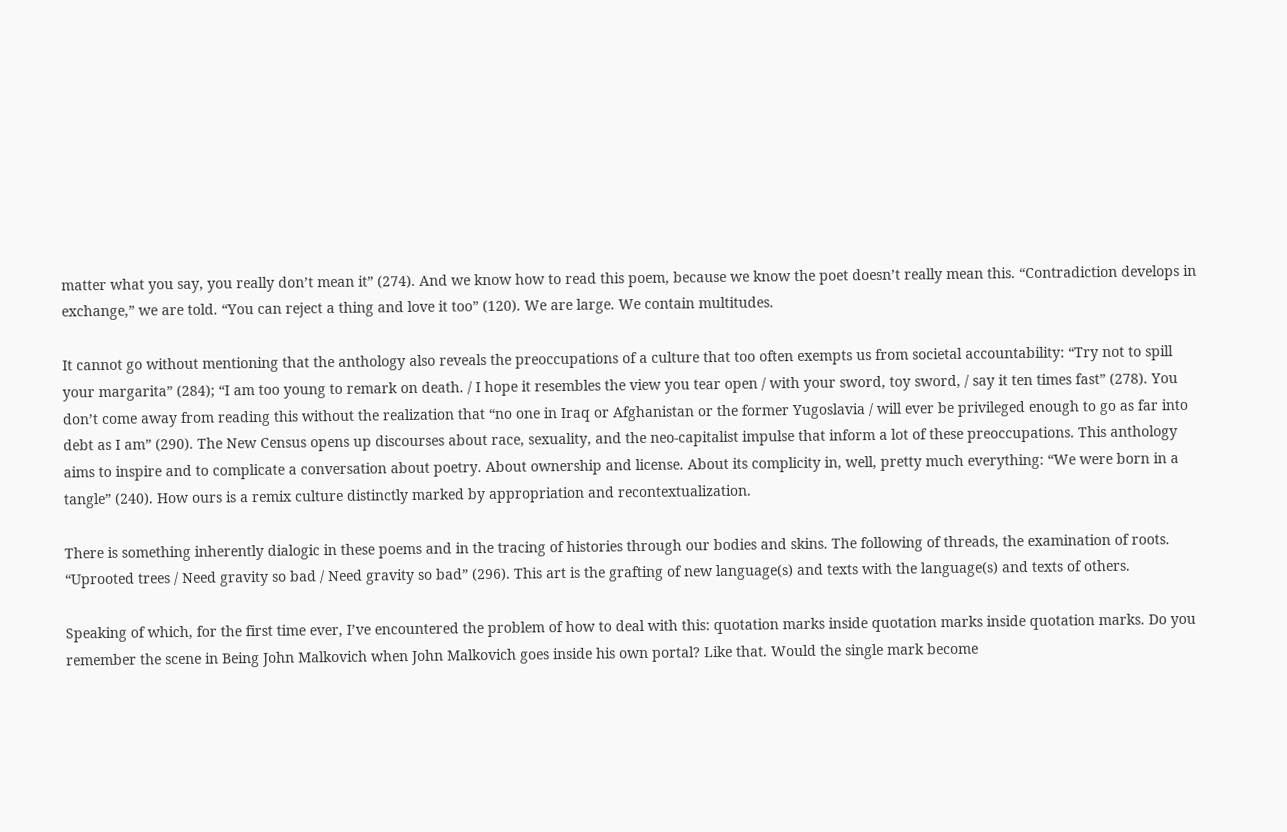matter what you say, you really don’t mean it” (274). And we know how to read this poem, because we know the poet doesn’t really mean this. “Contradiction develops in exchange,” we are told. “You can reject a thing and love it too” (120). We are large. We contain multitudes.

It cannot go without mentioning that the anthology also reveals the preoccupations of a culture that too often exempts us from societal accountability: “Try not to spill your margarita” (284); “I am too young to remark on death. / I hope it resembles the view you tear open / with your sword, toy sword, / say it ten times fast” (278). You don’t come away from reading this without the realization that “no one in Iraq or Afghanistan or the former Yugoslavia / will ever be privileged enough to go as far into debt as I am” (290). The New Census opens up discourses about race, sexuality, and the neo-capitalist impulse that inform a lot of these preoccupations. This anthology aims to inspire and to complicate a conversation about poetry. About ownership and license. About its complicity in, well, pretty much everything: “We were born in a tangle” (240). How ours is a remix culture distinctly marked by appropriation and recontextualization.

There is something inherently dialogic in these poems and in the tracing of histories through our bodies and skins. The following of threads, the examination of roots. “Uprooted trees / Need gravity so bad / Need gravity so bad” (296). This art is the grafting of new language(s) and texts with the language(s) and texts of others.

Speaking of which, for the first time ever, I’ve encountered the problem of how to deal with this: quotation marks inside quotation marks inside quotation marks. Do you remember the scene in Being John Malkovich when John Malkovich goes inside his own portal? Like that. Would the single mark become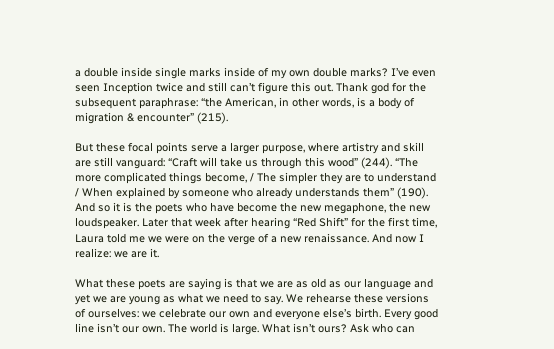a double inside single marks inside of my own double marks? I’ve even seen Inception twice and still can’t figure this out. Thank god for the subsequent paraphrase: “the American, in other words, is a body of migration & encounter” (215).

But these focal points serve a larger purpose, where artistry and skill are still vanguard: “Craft will take us through this wood” (244). “The more complicated things become, / The simpler they are to understand / When explained by someone who already understands them” (190). And so it is the poets who have become the new megaphone, the new loudspeaker. Later that week after hearing “Red Shift” for the first time, Laura told me we were on the verge of a new renaissance. And now I realize: we are it.

What these poets are saying is that we are as old as our language and yet we are young as what we need to say. We rehearse these versions of ourselves: we celebrate our own and everyone else’s birth. Every good line isn’t our own. The world is large. What isn’t ours? Ask who can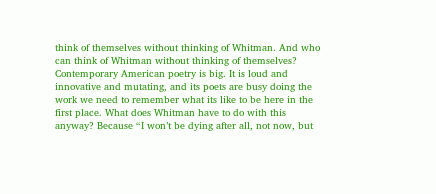think of themselves without thinking of Whitman. And who can think of Whitman without thinking of themselves? Contemporary American poetry is big. It is loud and innovative and mutating, and its poets are busy doing the work we need to remember what its like to be here in the first place. What does Whitman have to do with this anyway? Because “I won’t be dying after all, not now, but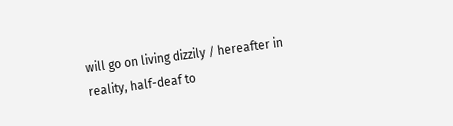will go on living dizzily / hereafter in reality, half-deaf to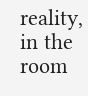reality, in the room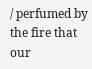/ perfumed by the fire that our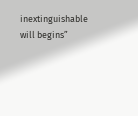inextinguishable will begins”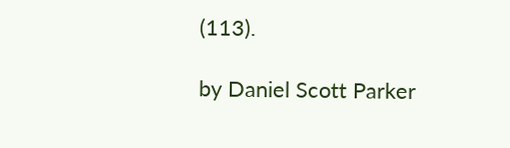(113).

by Daniel Scott Parker